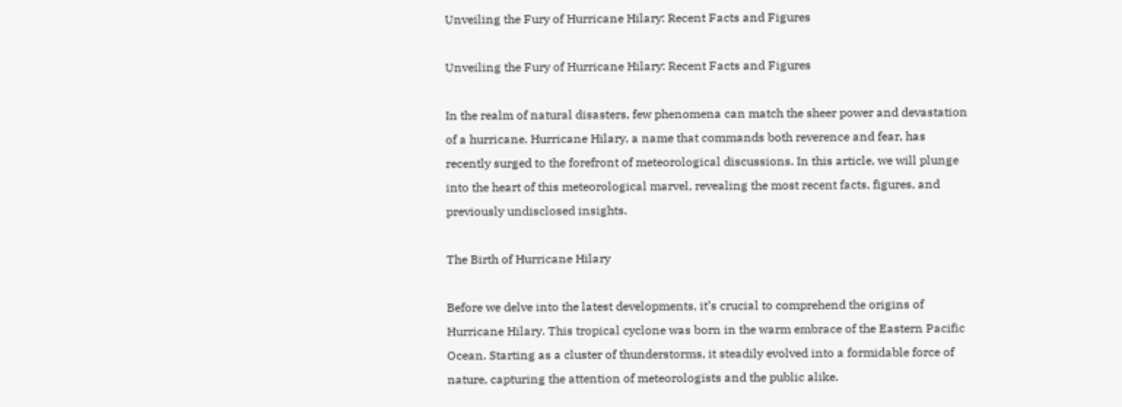Unveiling the Fury of Hurricane Hilary: Recent Facts and Figures

Unveiling the Fury of Hurricane Hilary: Recent Facts and Figures

In the realm of natural disasters, few phenomena can match the sheer power and devastation of a hurricane. Hurricane Hilary, a name that commands both reverence and fear, has recently surged to the forefront of meteorological discussions. In this article, we will plunge into the heart of this meteorological marvel, revealing the most recent facts, figures, and previously undisclosed insights.

The Birth of Hurricane Hilary

Before we delve into the latest developments, it’s crucial to comprehend the origins of Hurricane Hilary. This tropical cyclone was born in the warm embrace of the Eastern Pacific Ocean. Starting as a cluster of thunderstorms, it steadily evolved into a formidable force of nature, capturing the attention of meteorologists and the public alike.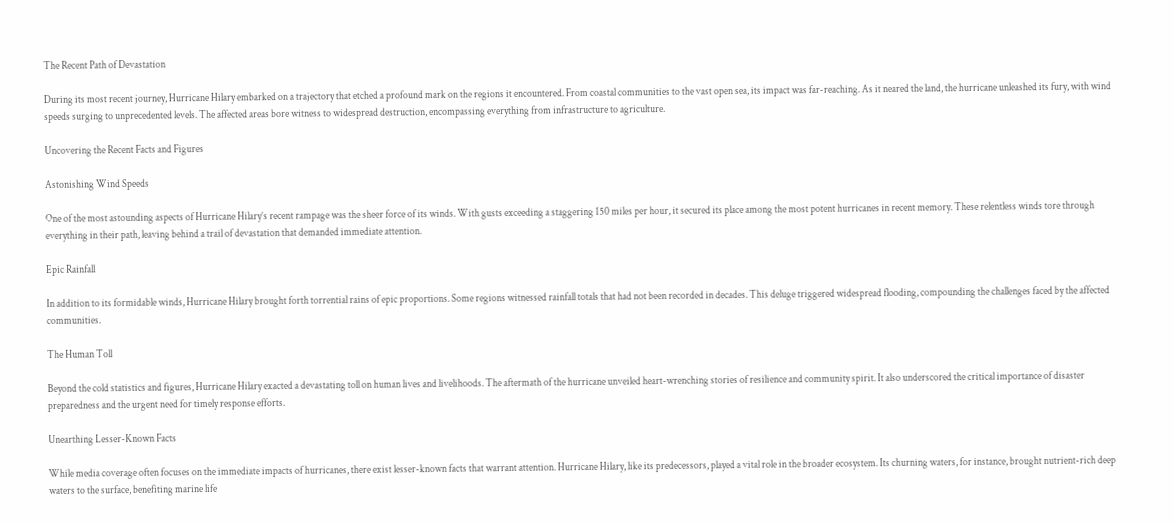The Recent Path of Devastation

During its most recent journey, Hurricane Hilary embarked on a trajectory that etched a profound mark on the regions it encountered. From coastal communities to the vast open sea, its impact was far-reaching. As it neared the land, the hurricane unleashed its fury, with wind speeds surging to unprecedented levels. The affected areas bore witness to widespread destruction, encompassing everything from infrastructure to agriculture.

Uncovering the Recent Facts and Figures

Astonishing Wind Speeds

One of the most astounding aspects of Hurricane Hilary’s recent rampage was the sheer force of its winds. With gusts exceeding a staggering 150 miles per hour, it secured its place among the most potent hurricanes in recent memory. These relentless winds tore through everything in their path, leaving behind a trail of devastation that demanded immediate attention.

Epic Rainfall

In addition to its formidable winds, Hurricane Hilary brought forth torrential rains of epic proportions. Some regions witnessed rainfall totals that had not been recorded in decades. This deluge triggered widespread flooding, compounding the challenges faced by the affected communities.

The Human Toll

Beyond the cold statistics and figures, Hurricane Hilary exacted a devastating toll on human lives and livelihoods. The aftermath of the hurricane unveiled heart-wrenching stories of resilience and community spirit. It also underscored the critical importance of disaster preparedness and the urgent need for timely response efforts.

Unearthing Lesser-Known Facts

While media coverage often focuses on the immediate impacts of hurricanes, there exist lesser-known facts that warrant attention. Hurricane Hilary, like its predecessors, played a vital role in the broader ecosystem. Its churning waters, for instance, brought nutrient-rich deep waters to the surface, benefiting marine life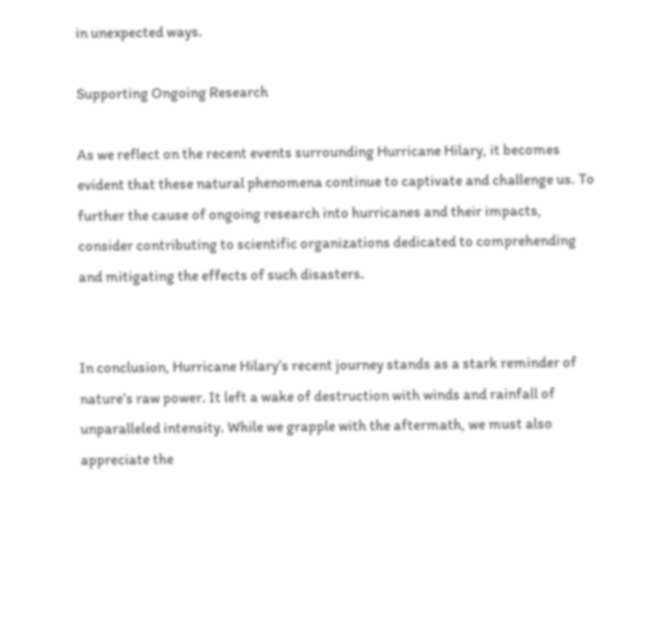in unexpected ways.

Supporting Ongoing Research

As we reflect on the recent events surrounding Hurricane Hilary, it becomes evident that these natural phenomena continue to captivate and challenge us. To further the cause of ongoing research into hurricanes and their impacts, consider contributing to scientific organizations dedicated to comprehending and mitigating the effects of such disasters.


In conclusion, Hurricane Hilary’s recent journey stands as a stark reminder of nature’s raw power. It left a wake of destruction with winds and rainfall of unparalleled intensity. While we grapple with the aftermath, we must also appreciate the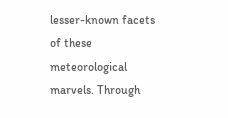lesser-known facets of these meteorological marvels. Through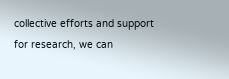collective efforts and support for research, we can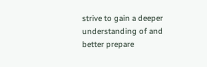strive to gain a deeper understanding of and better prepare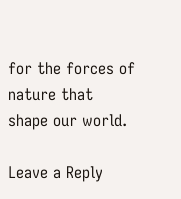for the forces of nature that shape our world.

Leave a Reply